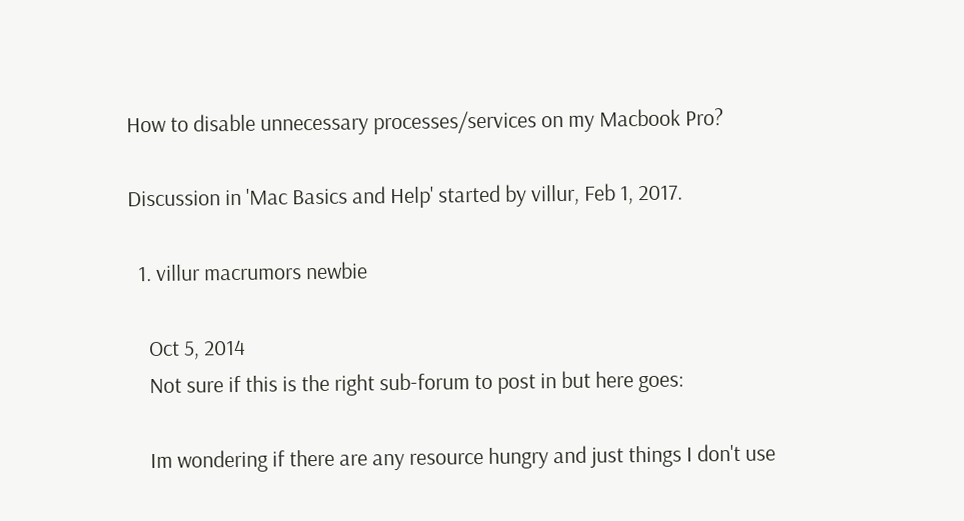How to disable unnecessary processes/services on my Macbook Pro?

Discussion in 'Mac Basics and Help' started by villur, Feb 1, 2017.

  1. villur macrumors newbie

    Oct 5, 2014
    Not sure if this is the right sub-forum to post in but here goes:

    Im wondering if there are any resource hungry and just things I don't use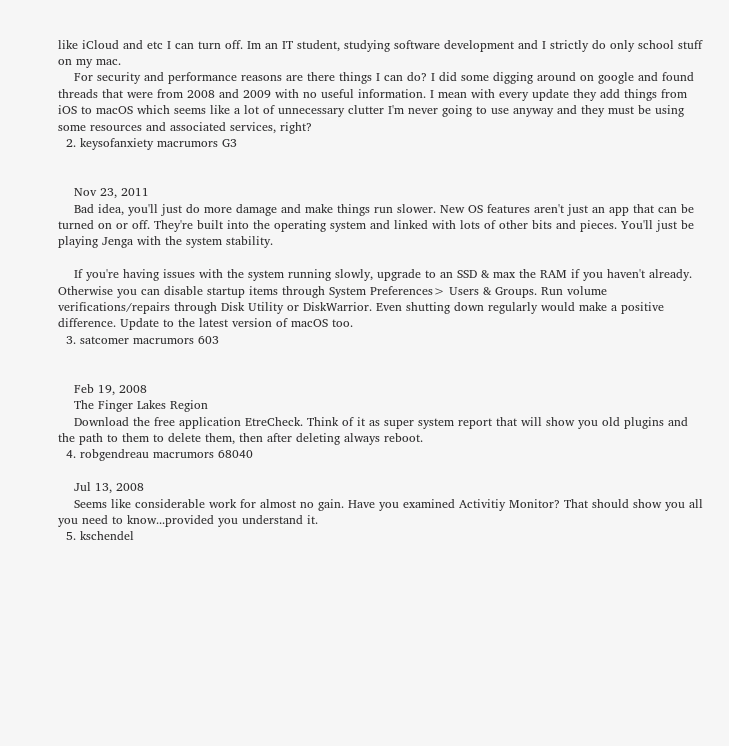like iCloud and etc I can turn off. Im an IT student, studying software development and I strictly do only school stuff on my mac.
    For security and performance reasons are there things I can do? I did some digging around on google and found threads that were from 2008 and 2009 with no useful information. I mean with every update they add things from iOS to macOS which seems like a lot of unnecessary clutter I'm never going to use anyway and they must be using some resources and associated services, right?
  2. keysofanxiety macrumors G3


    Nov 23, 2011
    Bad idea, you'll just do more damage and make things run slower. New OS features aren't just an app that can be turned on or off. They're built into the operating system and linked with lots of other bits and pieces. You'll just be playing Jenga with the system stability.

    If you're having issues with the system running slowly, upgrade to an SSD & max the RAM if you haven't already. Otherwise you can disable startup items through System Preferences> Users & Groups. Run volume verifications/repairs through Disk Utility or DiskWarrior. Even shutting down regularly would make a positive difference. Update to the latest version of macOS too.
  3. satcomer macrumors 603


    Feb 19, 2008
    The Finger Lakes Region
    Download the free application EtreCheck. Think of it as super system report that will show you old plugins and the path to them to delete them, then after deleting always reboot.
  4. robgendreau macrumors 68040

    Jul 13, 2008
    Seems like considerable work for almost no gain. Have you examined Activitiy Monitor? That should show you all you need to know...provided you understand it.
  5. kschendel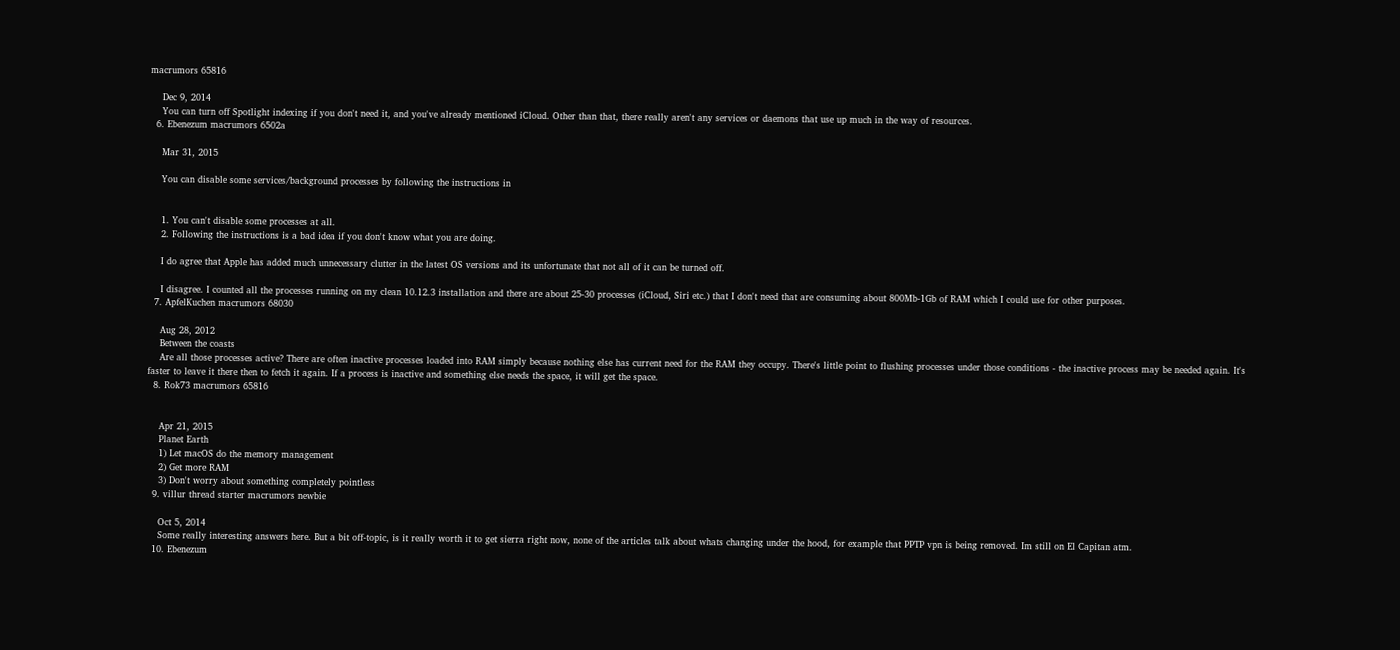macrumors 65816

    Dec 9, 2014
    You can turn off Spotlight indexing if you don't need it, and you've already mentioned iCloud. Other than that, there really aren't any services or daemons that use up much in the way of resources.
  6. Ebenezum macrumors 6502a

    Mar 31, 2015

    You can disable some services/background processes by following the instructions in


    1. You can't disable some processes at all.
    2. Following the instructions is a bad idea if you don't know what you are doing.

    I do agree that Apple has added much unnecessary clutter in the latest OS versions and its unfortunate that not all of it can be turned off.

    I disagree. I counted all the processes running on my clean 10.12.3 installation and there are about 25-30 processes (iCloud, Siri etc.) that I don't need that are consuming about 800Mb-1Gb of RAM which I could use for other purposes.
  7. ApfelKuchen macrumors 68030

    Aug 28, 2012
    Between the coasts
    Are all those processes active? There are often inactive processes loaded into RAM simply because nothing else has current need for the RAM they occupy. There's little point to flushing processes under those conditions - the inactive process may be needed again. It's faster to leave it there then to fetch it again. If a process is inactive and something else needs the space, it will get the space.
  8. Rok73 macrumors 65816


    Apr 21, 2015
    Planet Earth
    1) Let macOS do the memory management
    2) Get more RAM
    3) Don't worry about something completely pointless
  9. villur thread starter macrumors newbie

    Oct 5, 2014
    Some really interesting answers here. But a bit off-topic, is it really worth it to get sierra right now, none of the articles talk about whats changing under the hood, for example that PPTP vpn is being removed. Im still on El Capitan atm.
  10. Ebenezum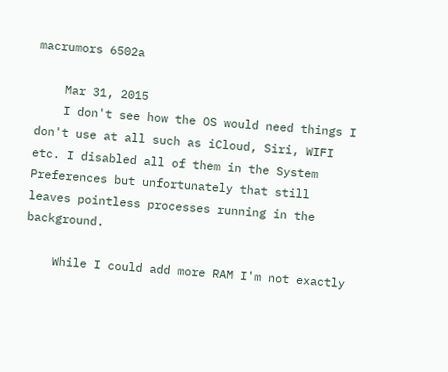macrumors 6502a

    Mar 31, 2015
    I don't see how the OS would need things I don't use at all such as iCloud, Siri, WIFI etc. I disabled all of them in the System Preferences but unfortunately that still leaves pointless processes running in the background.

    While I could add more RAM I'm not exactly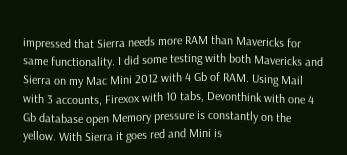impressed that Sierra needs more RAM than Mavericks for same functionality. I did some testing with both Mavericks and Sierra on my Mac Mini 2012 with 4 Gb of RAM. Using Mail with 3 accounts, Firexox with 10 tabs, Devonthink with one 4 Gb database open Memory pressure is constantly on the yellow. With Sierra it goes red and Mini is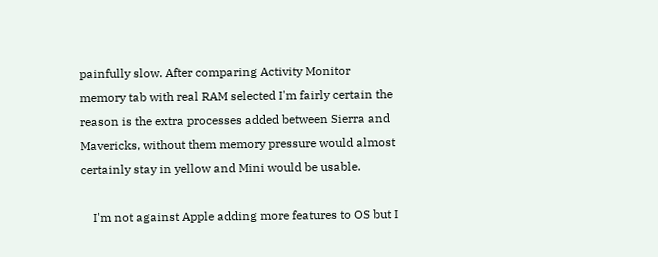painfully slow. After comparing Activity Monitor memory tab with real RAM selected I'm fairly certain the reason is the extra processes added between Sierra and Mavericks, without them memory pressure would almost certainly stay in yellow and Mini would be usable.

    I'm not against Apple adding more features to OS but I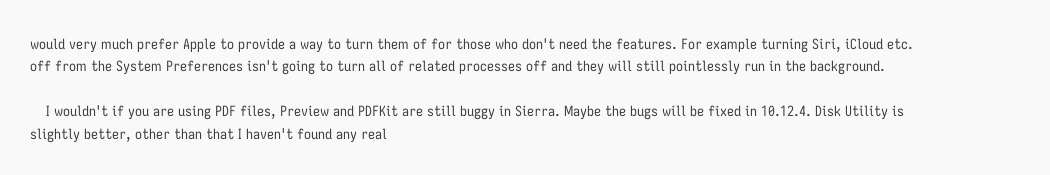would very much prefer Apple to provide a way to turn them of for those who don't need the features. For example turning Siri, iCloud etc. off from the System Preferences isn't going to turn all of related processes off and they will still pointlessly run in the background.

    I wouldn't if you are using PDF files, Preview and PDFKit are still buggy in Sierra. Maybe the bugs will be fixed in 10.12.4. Disk Utility is slightly better, other than that I haven't found any real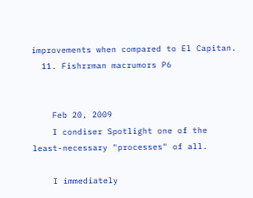improvements when compared to El Capitan.
  11. Fishrrman macrumors P6


    Feb 20, 2009
    I condiser Spotlight one of the least-necessary "processes" of all.

    I immediately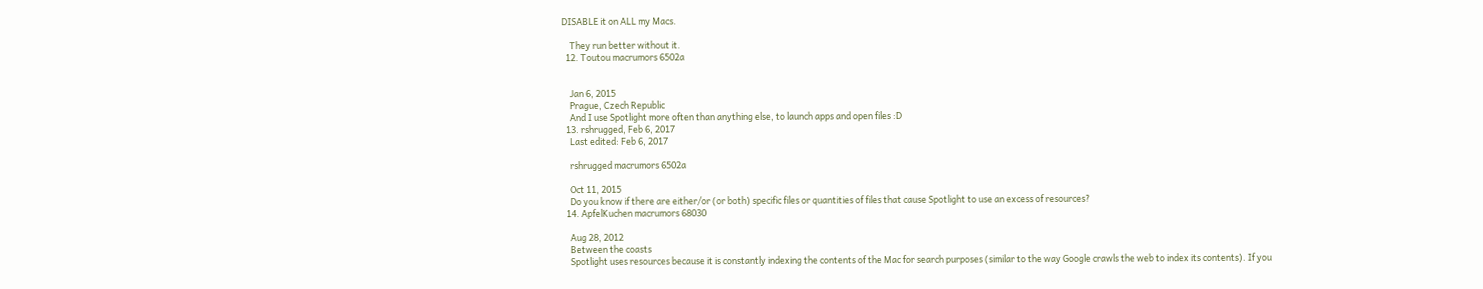DISABLE it on ALL my Macs.

    They run better without it.
  12. Toutou macrumors 6502a


    Jan 6, 2015
    Prague, Czech Republic
    And I use Spotlight more often than anything else, to launch apps and open files :D
  13. rshrugged, Feb 6, 2017
    Last edited: Feb 6, 2017

    rshrugged macrumors 6502a

    Oct 11, 2015
    Do you know if there are either/or (or both) specific files or quantities of files that cause Spotlight to use an excess of resources?
  14. ApfelKuchen macrumors 68030

    Aug 28, 2012
    Between the coasts
    Spotlight uses resources because it is constantly indexing the contents of the Mac for search purposes (similar to the way Google crawls the web to index its contents). If you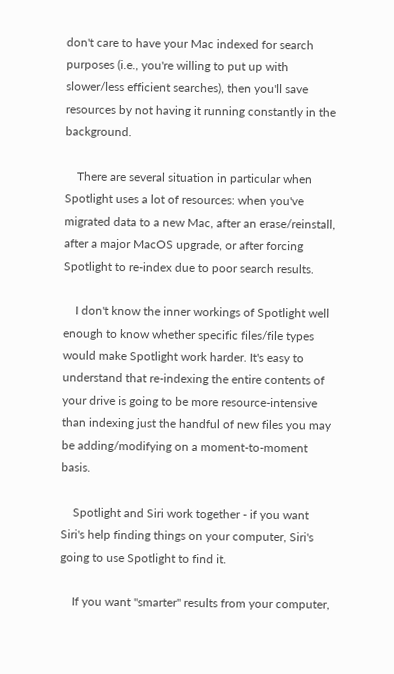don't care to have your Mac indexed for search purposes (i.e., you're willing to put up with slower/less efficient searches), then you'll save resources by not having it running constantly in the background.

    There are several situation in particular when Spotlight uses a lot of resources: when you've migrated data to a new Mac, after an erase/reinstall, after a major MacOS upgrade, or after forcing Spotlight to re-index due to poor search results.

    I don't know the inner workings of Spotlight well enough to know whether specific files/file types would make Spotlight work harder. It's easy to understand that re-indexing the entire contents of your drive is going to be more resource-intensive than indexing just the handful of new files you may be adding/modifying on a moment-to-moment basis.

    Spotlight and Siri work together - if you want Siri's help finding things on your computer, Siri's going to use Spotlight to find it.

    If you want "smarter" results from your computer,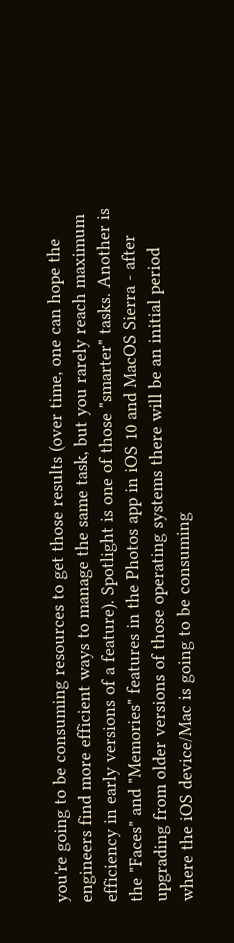you're going to be consuming resources to get those results (over time, one can hope the engineers find more efficient ways to manage the same task, but you rarely reach maximum efficiency in early versions of a feature). Spotlight is one of those "smarter" tasks. Another is the "Faces" and "Memories" features in the Photos app in iOS 10 and MacOS Sierra - after upgrading from older versions of those operating systems there will be an initial period where the iOS device/Mac is going to be consuming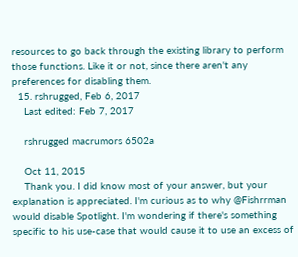resources to go back through the existing library to perform those functions. Like it or not, since there aren't any preferences for disabling them.
  15. rshrugged, Feb 6, 2017
    Last edited: Feb 7, 2017

    rshrugged macrumors 6502a

    Oct 11, 2015
    Thank you. I did know most of your answer, but your explanation is appreciated. I'm curious as to why @Fishrrman would disable Spotlight. I'm wondering if there's something specific to his use-case that would cause it to use an excess of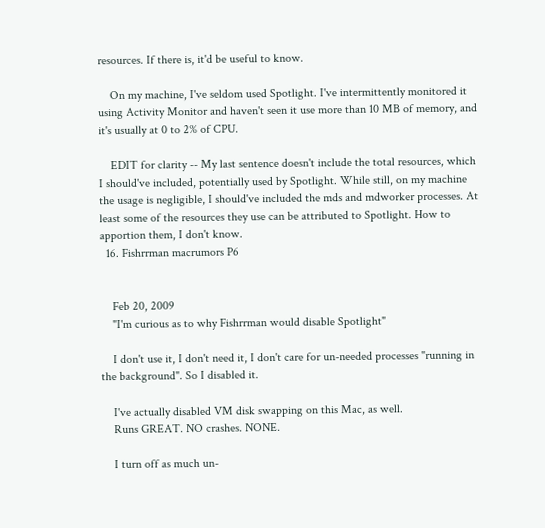resources. If there is, it'd be useful to know.

    On my machine, I've seldom used Spotlight. I've intermittently monitored it using Activity Monitor and haven't seen it use more than 10 MB of memory, and it's usually at 0 to 2% of CPU.

    EDIT for clarity -- My last sentence doesn't include the total resources, which I should've included, potentially used by Spotlight. While still, on my machine the usage is negligible, I should've included the mds and mdworker processes. At least some of the resources they use can be attributed to Spotlight. How to apportion them, I don't know.
  16. Fishrrman macrumors P6


    Feb 20, 2009
    "I'm curious as to why Fishrrman would disable Spotlight"

    I don't use it, I don't need it, I don't care for un-needed processes "running in the background". So I disabled it.

    I've actually disabled VM disk swapping on this Mac, as well.
    Runs GREAT. NO crashes. NONE.

    I turn off as much un-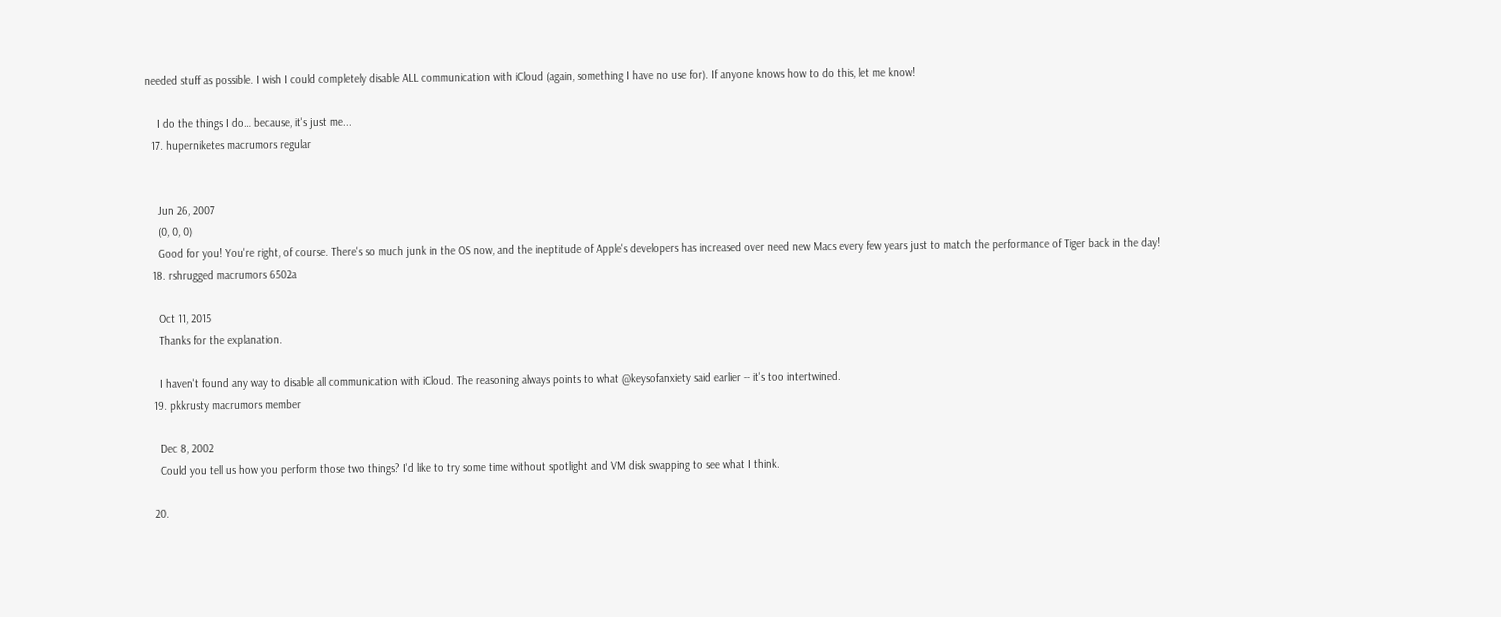needed stuff as possible. I wish I could completely disable ALL communication with iCloud (again, something I have no use for). If anyone knows how to do this, let me know!

    I do the things I do… because, it's just me...
  17. huperniketes macrumors regular


    Jun 26, 2007
    (0, 0, 0)
    Good for you! You're right, of course. There's so much junk in the OS now, and the ineptitude of Apple's developers has increased over need new Macs every few years just to match the performance of Tiger back in the day!
  18. rshrugged macrumors 6502a

    Oct 11, 2015
    Thanks for the explanation.

    I haven't found any way to disable all communication with iCloud. The reasoning always points to what @keysofanxiety said earlier -- it's too intertwined.
  19. pkkrusty macrumors member

    Dec 8, 2002
    Could you tell us how you perform those two things? I'd like to try some time without spotlight and VM disk swapping to see what I think.

  20.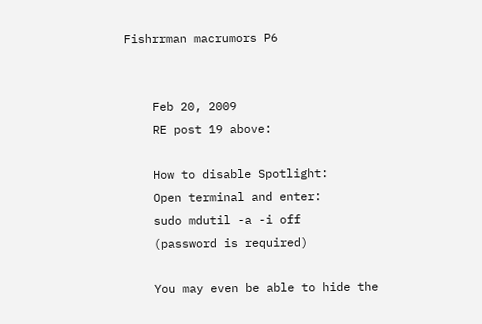Fishrrman macrumors P6


    Feb 20, 2009
    RE post 19 above:

    How to disable Spotlight:
    Open terminal and enter:
    sudo mdutil -a -i off
    (password is required)

    You may even be able to hide the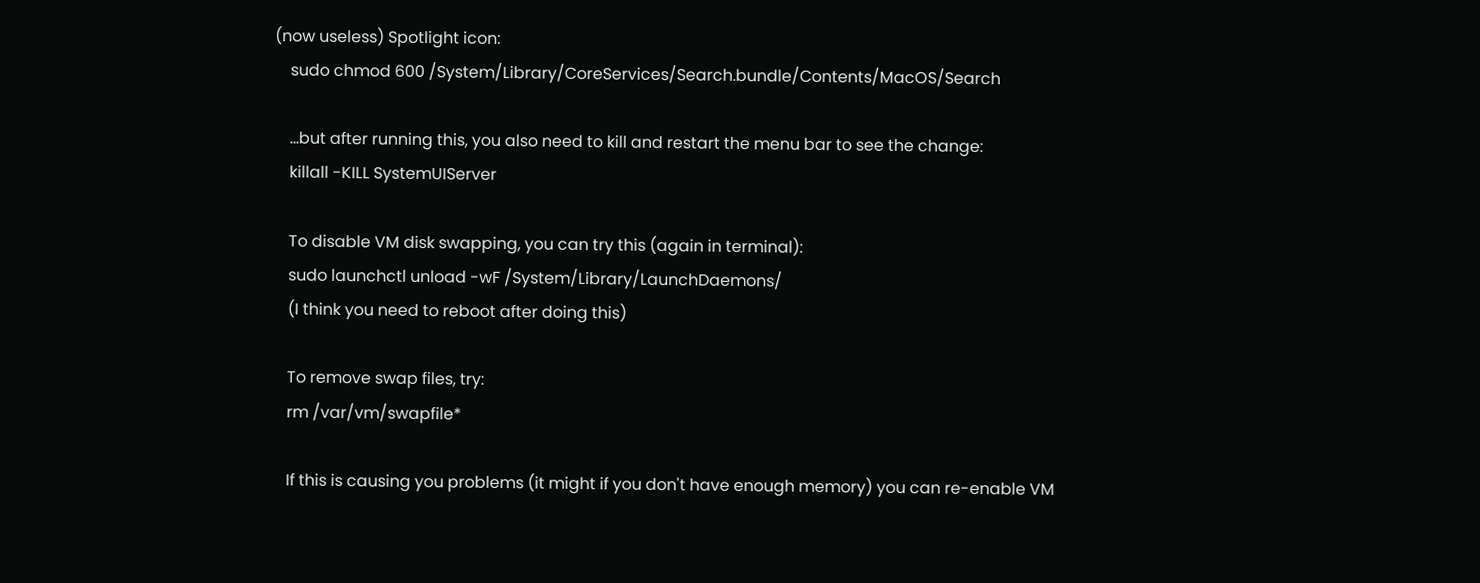(now useless) Spotlight icon:
    sudo chmod 600 /System/Library/CoreServices/Search.bundle/Contents/MacOS/Search

    ...but after running this, you also need to kill and restart the menu bar to see the change:
    killall -KILL SystemUIServer

    To disable VM disk swapping, you can try this (again in terminal):
    sudo launchctl unload -wF /System/Library/LaunchDaemons/
    (I think you need to reboot after doing this)

    To remove swap files, try:
    rm /var/vm/swapfile*

    If this is causing you problems (it might if you don't have enough memory) you can re-enable VM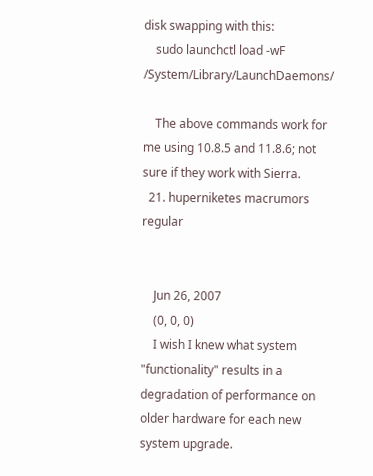disk swapping with this:
    sudo launchctl load -wF /System/Library/LaunchDaemons/

    The above commands work for me using 10.8.5 and 11.8.6; not sure if they work with Sierra.
  21. huperniketes macrumors regular


    Jun 26, 2007
    (0, 0, 0)
    I wish I knew what system "functionality" results in a degradation of performance on older hardware for each new system upgrade.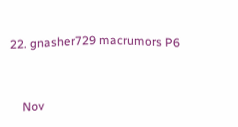22. gnasher729 macrumors P6


    Nov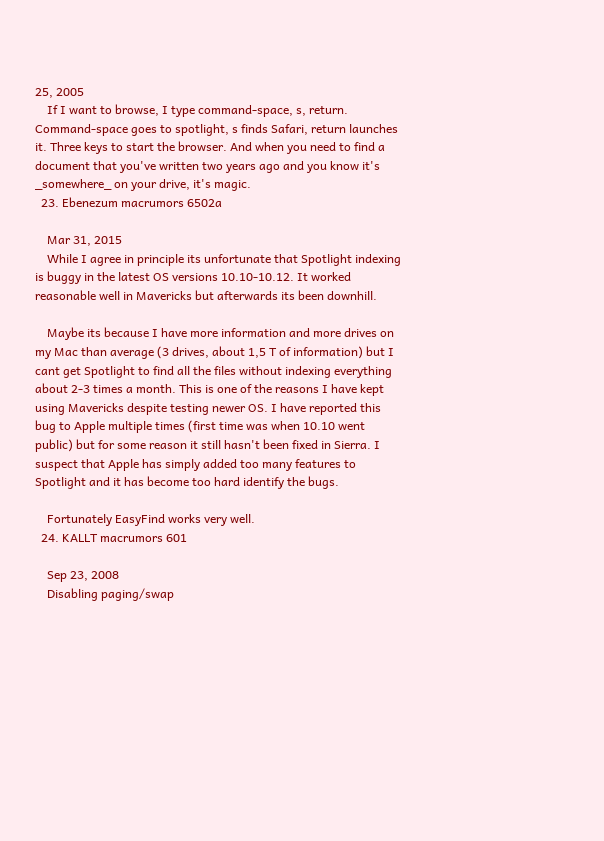25, 2005
    If I want to browse, I type command-space, s, return. Command-space goes to spotlight, s finds Safari, return launches it. Three keys to start the browser. And when you need to find a document that you've written two years ago and you know it's _somewhere_ on your drive, it's magic.
  23. Ebenezum macrumors 6502a

    Mar 31, 2015
    While I agree in principle its unfortunate that Spotlight indexing is buggy in the latest OS versions 10.10-10.12. It worked reasonable well in Mavericks but afterwards its been downhill.

    Maybe its because I have more information and more drives on my Mac than average (3 drives, about 1,5 T of information) but I cant get Spotlight to find all the files without indexing everything about 2-3 times a month. This is one of the reasons I have kept using Mavericks despite testing newer OS. I have reported this bug to Apple multiple times (first time was when 10.10 went public) but for some reason it still hasn't been fixed in Sierra. I suspect that Apple has simply added too many features to Spotlight and it has become too hard identify the bugs.

    Fortunately EasyFind works very well.
  24. KALLT macrumors 601

    Sep 23, 2008
    Disabling paging/swap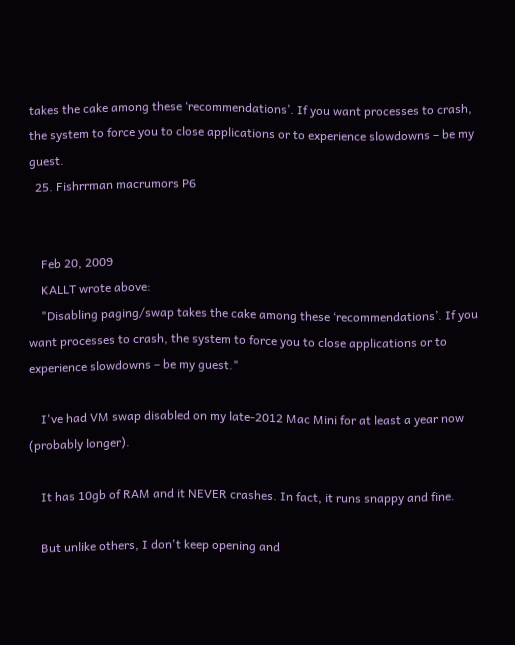takes the cake among these ‘recommendations’. If you want processes to crash, the system to force you to close applications or to experience slowdowns – be my guest.
  25. Fishrrman macrumors P6


    Feb 20, 2009
    KALLT wrote above:
    "Disabling paging/swap takes the cake among these ‘recommendations’. If you want processes to crash, the system to force you to close applications or to experience slowdowns – be my guest."

    I've had VM swap disabled on my late-2012 Mac Mini for at least a year now (probably longer).

    It has 10gb of RAM and it NEVER crashes. In fact, it runs snappy and fine.

    But unlike others, I don't keep opening and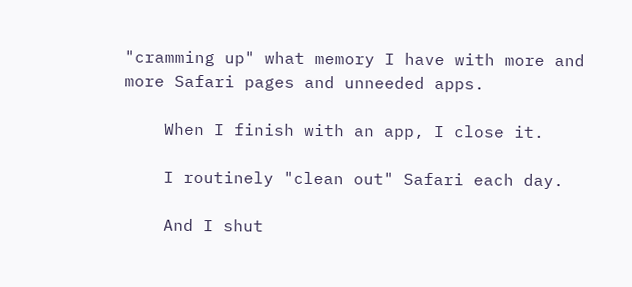"cramming up" what memory I have with more and more Safari pages and unneeded apps.

    When I finish with an app, I close it.

    I routinely "clean out" Safari each day.

    And I shut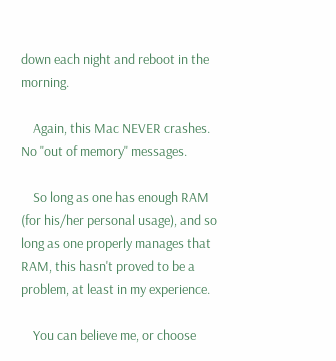down each night and reboot in the morning.

    Again, this Mac NEVER crashes. No "out of memory" messages.

    So long as one has enough RAM (for his/her personal usage), and so long as one properly manages that RAM, this hasn't proved to be a problem, at least in my experience.

    You can believe me, or choose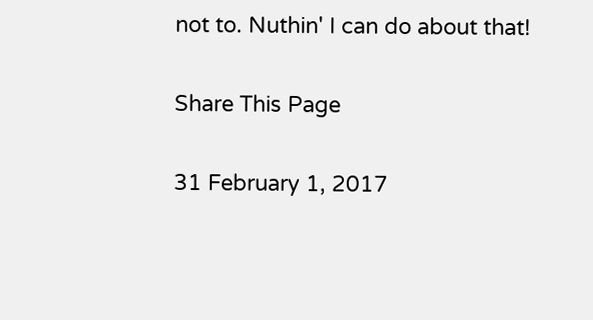not to. Nuthin' I can do about that!

Share This Page

31 February 1, 2017